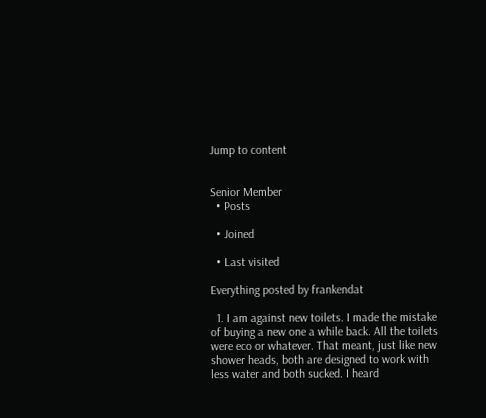Jump to content


Senior Member
  • Posts

  • Joined

  • Last visited

Everything posted by frankendat

  1. I am against new toilets. I made the mistake of buying a new one a while back. All the toilets were eco or whatever. That meant, just like new shower heads, both are designed to work with less water and both sucked. I heard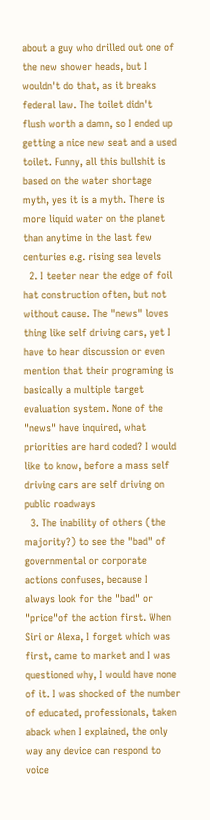about a guy who drilled out one of the new shower heads, but I wouldn't do that, as it breaks federal law. The toilet didn't flush worth a damn, so I ended up getting a nice new seat and a used toilet. Funny, all this bullshit is based on the water shortage myth, yes it is a myth. There is more liquid water on the planet than anytime in the last few centuries e.g. rising sea levels
  2. I teeter near the edge of foil hat construction often, but not without cause. The "news" loves thing like self driving cars, yet I have to hear discussion or even mention that their programing is basically a multiple target evaluation system. None of the "news" have inquired, what priorities are hard coded? I would like to know, before a mass self driving cars are self driving on public roadways
  3. The inability of others (the majority?) to see the "bad" of governmental or corporate actions confuses, because I always look for the "bad" or "price"of the action first. When Siri or Alexa, I forget which was first, came to market and I was questioned why, I would have none of it. I was shocked of the number of educated, professionals, taken aback when I explained, the only way any device can respond to voice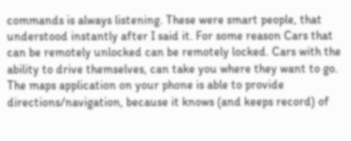commands is always listening. These were smart people, that understood instantly after I said it. For some reason Cars that can be remotely unlocked can be remotely locked. Cars with the ability to drive themselves, can take you where they want to go. The maps application on your phone is able to provide directions/navigation, because it knows (and keeps record) of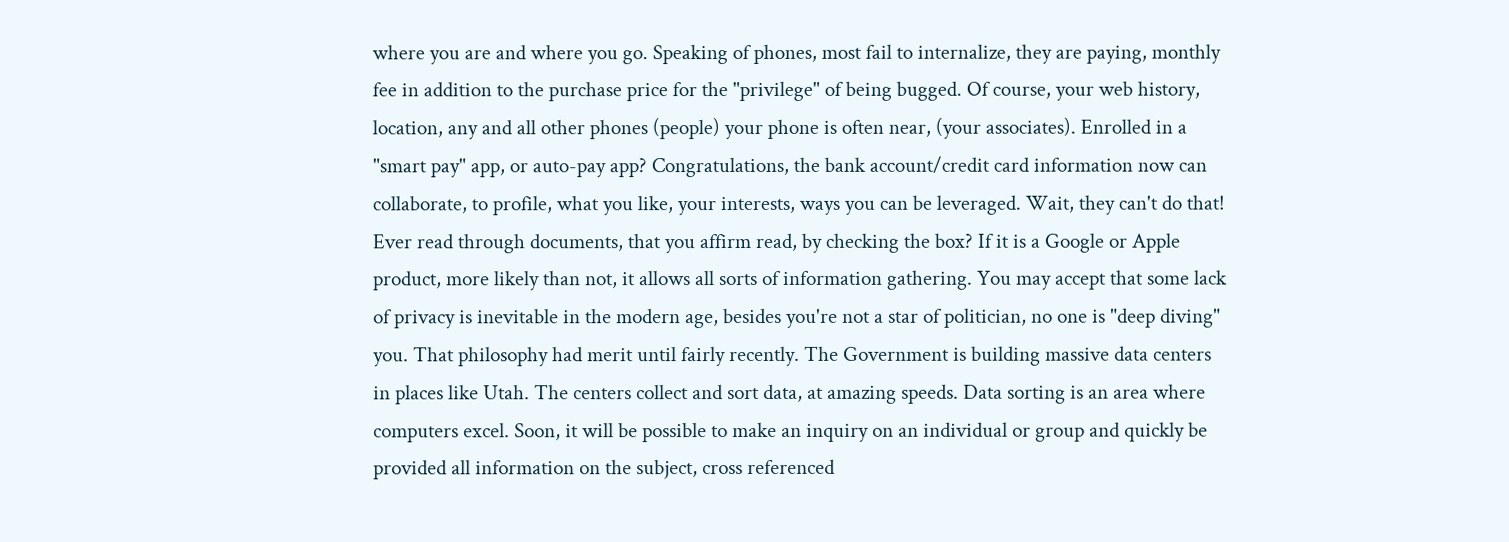where you are and where you go. Speaking of phones, most fail to internalize, they are paying, monthly fee in addition to the purchase price for the "privilege" of being bugged. Of course, your web history, location, any and all other phones (people) your phone is often near, (your associates). Enrolled in a "smart pay" app, or auto-pay app? Congratulations, the bank account/credit card information now can collaborate, to profile, what you like, your interests, ways you can be leveraged. Wait, they can't do that! Ever read through documents, that you affirm read, by checking the box? If it is a Google or Apple product, more likely than not, it allows all sorts of information gathering. You may accept that some lack of privacy is inevitable in the modern age, besides you're not a star of politician, no one is "deep diving" you. That philosophy had merit until fairly recently. The Government is building massive data centers in places like Utah. The centers collect and sort data, at amazing speeds. Data sorting is an area where computers excel. Soon, it will be possible to make an inquiry on an individual or group and quickly be provided all information on the subject, cross referenced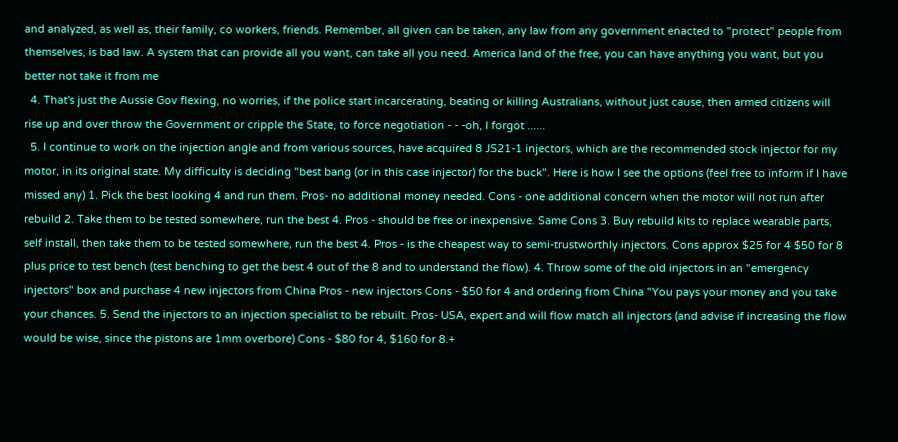and analyzed, as well as, their family, co workers, friends. Remember, all given can be taken, any law from any government enacted to "protect" people from themselves, is bad law. A system that can provide all you want, can take all you need. America land of the free, you can have anything you want, but you better not take it from me
  4. That's just the Aussie Gov flexing, no worries, if the police start incarcerating, beating or killing Australians, without just cause, then armed citizens will rise up and over throw the Government or cripple the State, to force negotiation - - -oh, I forgot ......
  5. I continue to work on the injection angle and from various sources, have acquired 8 JS21-1 injectors, which are the recommended stock injector for my motor, in its original state. My difficulty is deciding "best bang (or in this case injector) for the buck". Here is how I see the options (feel free to inform if I have missed any) 1. Pick the best looking 4 and run them. Pros- no additional money needed. Cons - one additional concern when the motor will not run after rebuild 2. Take them to be tested somewhere, run the best 4. Pros - should be free or inexpensive. Same Cons 3. Buy rebuild kits to replace wearable parts, self install, then take them to be tested somewhere, run the best 4. Pros - is the cheapest way to semi-trustworthly injectors. Cons approx $25 for 4 $50 for 8 plus price to test bench (test benching to get the best 4 out of the 8 and to understand the flow). 4. Throw some of the old injectors in an "emergency injectors" box and purchase 4 new injectors from China Pros - new injectors Cons - $50 for 4 and ordering from China "You pays your money and you take your chances. 5. Send the injectors to an injection specialist to be rebuilt. Pros- USA, expert and will flow match all injectors (and advise if increasing the flow would be wise, since the pistons are 1mm overbore) Cons - $80 for 4, $160 for 8.+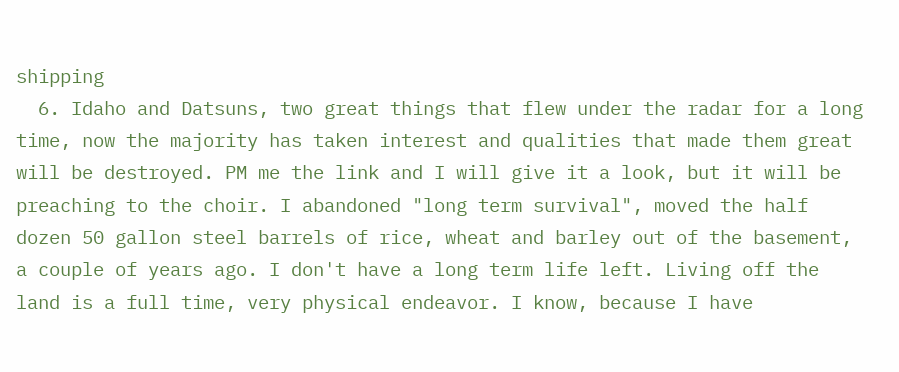shipping
  6. Idaho and Datsuns, two great things that flew under the radar for a long time, now the majority has taken interest and qualities that made them great will be destroyed. PM me the link and I will give it a look, but it will be preaching to the choir. I abandoned "long term survival", moved the half dozen 50 gallon steel barrels of rice, wheat and barley out of the basement, a couple of years ago. I don't have a long term life left. Living off the land is a full time, very physical endeavor. I know, because I have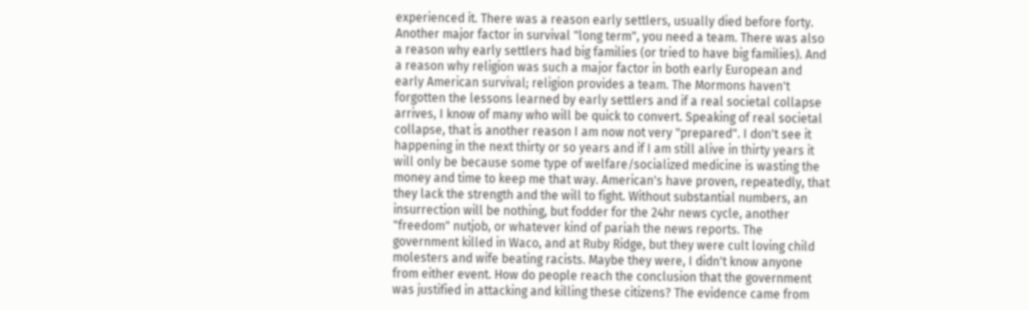experienced it. There was a reason early settlers, usually died before forty. Another major factor in survival "long term", you need a team. There was also a reason why early settlers had big families (or tried to have big families). And a reason why religion was such a major factor in both early European and early American survival; religion provides a team. The Mormons haven't forgotten the lessons learned by early settlers and if a real societal collapse arrives, I know of many who will be quick to convert. Speaking of real societal collapse, that is another reason I am now not very "prepared". I don't see it happening in the next thirty or so years and if I am still alive in thirty years it will only be because some type of welfare/socialized medicine is wasting the money and time to keep me that way. American's have proven, repeatedly, that they lack the strength and the will to fight. Without substantial numbers, an insurrection will be nothing, but fodder for the 24hr news cycle, another "freedom" nutjob, or whatever kind of pariah the news reports. The government killed in Waco, and at Ruby Ridge, but they were cult loving child molesters and wife beating racists. Maybe they were, I didn't know anyone from either event. How do people reach the conclusion that the government was justified in attacking and killing these citizens? The evidence came from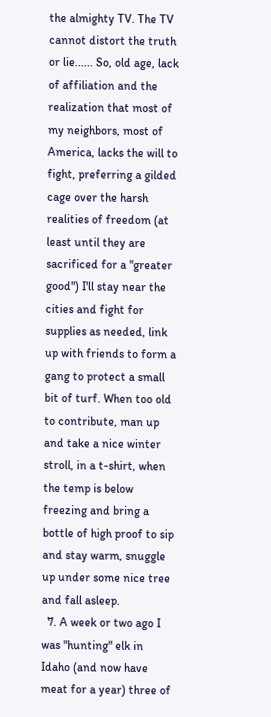the almighty TV. The TV cannot distort the truth or lie...... So, old age, lack of affiliation and the realization that most of my neighbors, most of America, lacks the will to fight, preferring a gilded cage over the harsh realities of freedom (at least until they are sacrificed for a "greater good") I'll stay near the cities and fight for supplies as needed, link up with friends to form a gang to protect a small bit of turf. When too old to contribute, man up and take a nice winter stroll, in a t-shirt, when the temp is below freezing and bring a bottle of high proof to sip and stay warm, snuggle up under some nice tree and fall asleep.
  7. A week or two ago I was "hunting" elk in Idaho (and now have meat for a year) three of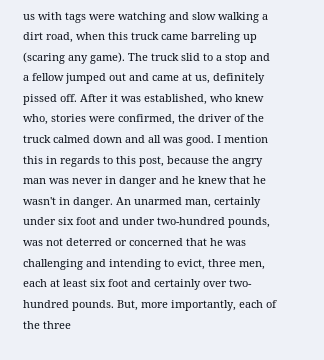us with tags were watching and slow walking a dirt road, when this truck came barreling up (scaring any game). The truck slid to a stop and a fellow jumped out and came at us, definitely pissed off. After it was established, who knew who, stories were confirmed, the driver of the truck calmed down and all was good. I mention this in regards to this post, because the angry man was never in danger and he knew that he wasn't in danger. An unarmed man, certainly under six foot and under two-hundred pounds, was not deterred or concerned that he was challenging and intending to evict, three men, each at least six foot and certainly over two-hundred pounds. But, more importantly, each of the three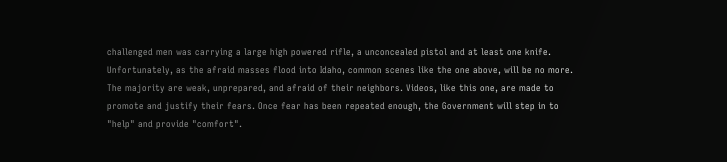challenged men was carrying a large high powered rifle, a unconcealed pistol and at least one knife. Unfortunately, as the afraid masses flood into Idaho, common scenes like the one above, will be no more. The majority are weak, unprepared, and afraid of their neighbors. Videos, like this one, are made to promote and justify their fears. Once fear has been repeated enough, the Government will step in to "help" and provide "comfort".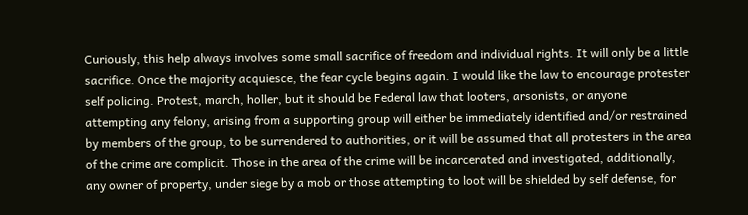Curiously, this help always involves some small sacrifice of freedom and individual rights. It will only be a little sacrifice. Once the majority acquiesce, the fear cycle begins again. I would like the law to encourage protester self policing. Protest, march, holler, but it should be Federal law that looters, arsonists, or anyone attempting any felony, arising from a supporting group will either be immediately identified and/or restrained by members of the group, to be surrendered to authorities, or it will be assumed that all protesters in the area of the crime are complicit. Those in the area of the crime will be incarcerated and investigated, additionally, any owner of property, under siege by a mob or those attempting to loot will be shielded by self defense, for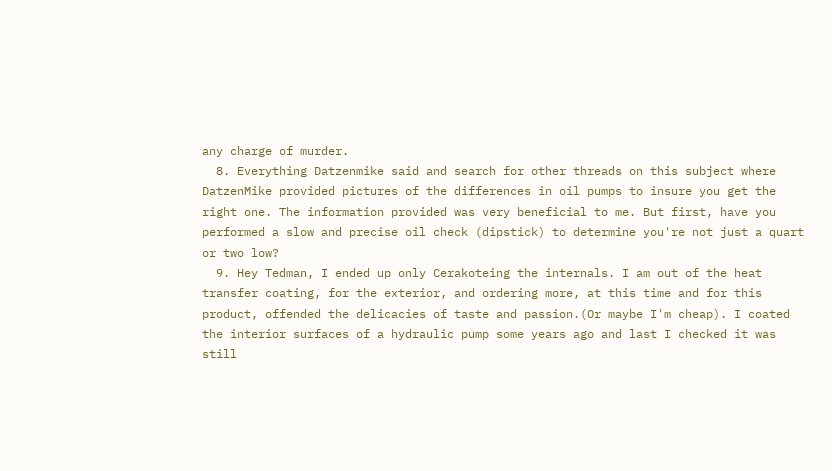any charge of murder.
  8. Everything Datzenmike said and search for other threads on this subject where DatzenMike provided pictures of the differences in oil pumps to insure you get the right one. The information provided was very beneficial to me. But first, have you performed a slow and precise oil check (dipstick) to determine you're not just a quart or two low?
  9. Hey Tedman, I ended up only Cerakoteing the internals. I am out of the heat transfer coating, for the exterior, and ordering more, at this time and for this product, offended the delicacies of taste and passion.(Or maybe I'm cheap). I coated the interior surfaces of a hydraulic pump some years ago and last I checked it was still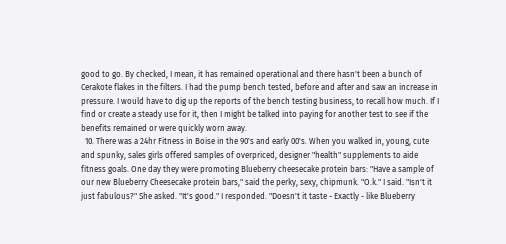good to go. By checked, I mean, it has remained operational and there hasn't been a bunch of Cerakote flakes in the filters. I had the pump bench tested, before and after and saw an increase in pressure. I would have to dig up the reports of the bench testing business, to recall how much. If I find or create a steady use for it, then I might be talked into paying for another test to see if the benefits remained or were quickly worn away.
  10. There was a 24hr Fitness in Boise in the 90's and early 00's. When you walked in, young, cute and spunky, sales girls offered samples of overpriced, designer "health" supplements to aide fitness goals. One day they were promoting Blueberry cheesecake protein bars: "Have a sample of our new Blueberry Cheesecake protein bars," said the perky, sexy, chipmunk. "O.k." I said. "Isn't it just fabulous?" She asked. "It's good." I responded. "Doesn't it taste - Exactly - like Blueberry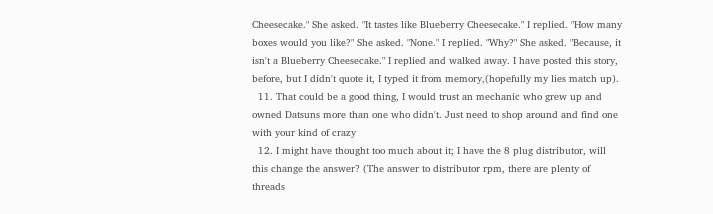Cheesecake." She asked. "It tastes like Blueberry Cheesecake." I replied. "How many boxes would you like?" She asked. "None." I replied. "Why?" She asked. "Because, it isn't a Blueberry Cheesecake." I replied and walked away. I have posted this story, before, but I didn't quote it, I typed it from memory,(hopefully my lies match up).
  11. That could be a good thing, I would trust an mechanic who grew up and owned Datsuns more than one who didn't. Just need to shop around and find one with your kind of crazy
  12. I might have thought too much about it; I have the 8 plug distributor, will this change the answer? (The answer to distributor rpm, there are plenty of threads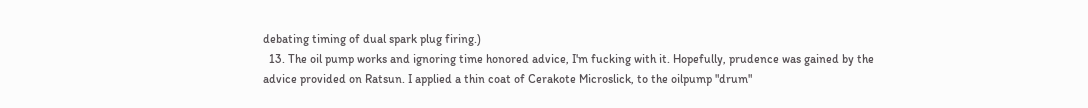debating timing of dual spark plug firing.)
  13. The oil pump works and ignoring time honored advice, I'm fucking with it. Hopefully, prudence was gained by the advice provided on Ratsun. I applied a thin coat of Cerakote Microslick, to the oilpump "drum"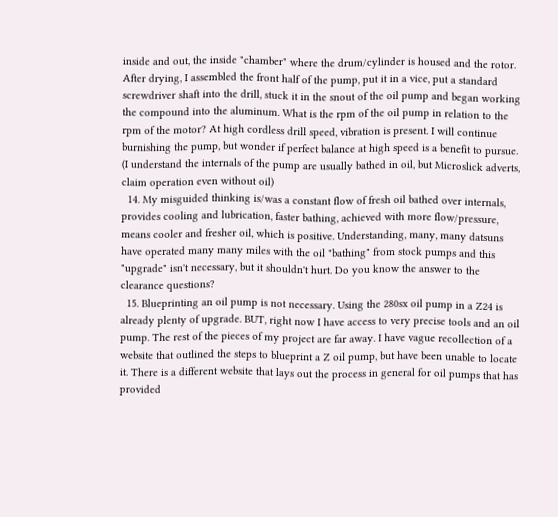inside and out, the inside "chamber" where the drum/cylinder is housed and the rotor. After drying, I assembled the front half of the pump, put it in a vice, put a standard screwdriver shaft into the drill, stuck it in the snout of the oil pump and began working the compound into the aluminum. What is the rpm of the oil pump in relation to the rpm of the motor? At high cordless drill speed, vibration is present. I will continue burnishing the pump, but wonder if perfect balance at high speed is a benefit to pursue. (I understand the internals of the pump are usually bathed in oil, but Microslick adverts, claim operation even without oil)
  14. My misguided thinking is/was a constant flow of fresh oil bathed over internals, provides cooling and lubrication, faster bathing, achieved with more flow/pressure, means cooler and fresher oil, which is positive. Understanding, many, many datsuns have operated many many miles with the oil "bathing" from stock pumps and this "upgrade" isn't necessary, but it shouldn't hurt. Do you know the answer to the clearance questions?
  15. Blueprinting an oil pump is not necessary. Using the 280sx oil pump in a Z24 is already plenty of upgrade. BUT, right now I have access to very precise tools and an oil pump. The rest of the pieces of my project are far away. I have vague recollection of a website that outlined the steps to blueprint a Z oil pump, but have been unable to locate it. There is a different website that lays out the process in general for oil pumps that has provided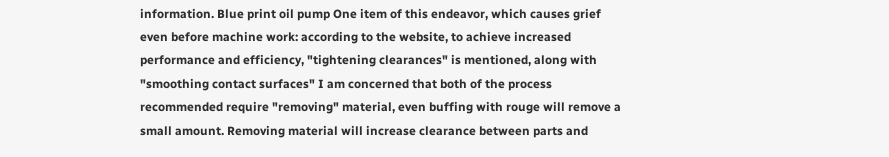information. Blue print oil pump One item of this endeavor, which causes grief even before machine work: according to the website, to achieve increased performance and efficiency, "tightening clearances" is mentioned, along with "smoothing contact surfaces" I am concerned that both of the process recommended require "removing" material, even buffing with rouge will remove a small amount. Removing material will increase clearance between parts and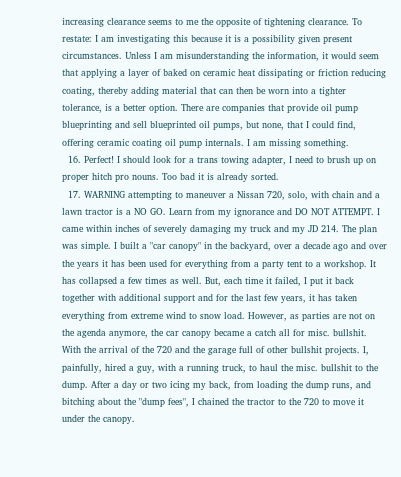increasing clearance seems to me the opposite of tightening clearance. To restate: I am investigating this because it is a possibility given present circumstances. Unless I am misunderstanding the information, it would seem that applying a layer of baked on ceramic heat dissipating or friction reducing coating, thereby adding material that can then be worn into a tighter tolerance, is a better option. There are companies that provide oil pump blueprinting and sell blueprinted oil pumps, but none, that I could find, offering ceramic coating oil pump internals. I am missing something.
  16. Perfect! I should look for a trans towing adapter, I need to brush up on proper hitch pro nouns. Too bad it is already sorted.
  17. WARNING attempting to maneuver a Nissan 720, solo, with chain and a lawn tractor is a NO GO. Learn from my ignorance and DO NOT ATTEMPT. I came within inches of severely damaging my truck and my JD 214. The plan was simple. I built a "car canopy" in the backyard, over a decade ago and over the years it has been used for everything from a party tent to a workshop. It has collapsed a few times as well. But, each time it failed, I put it back together with additional support and for the last few years, it has taken everything from extreme wind to snow load. However, as parties are not on the agenda anymore, the car canopy became a catch all for misc. bullshit. With the arrival of the 720 and the garage full of other bullshit projects. I, painfully, hired a guy, with a running truck, to haul the misc. bullshit to the dump. After a day or two icing my back, from loading the dump runs, and bitching about the "dump fees", I chained the tractor to the 720 to move it under the canopy.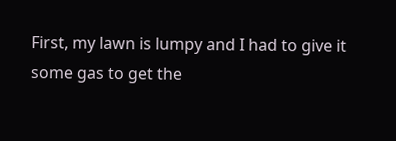First, my lawn is lumpy and I had to give it some gas to get the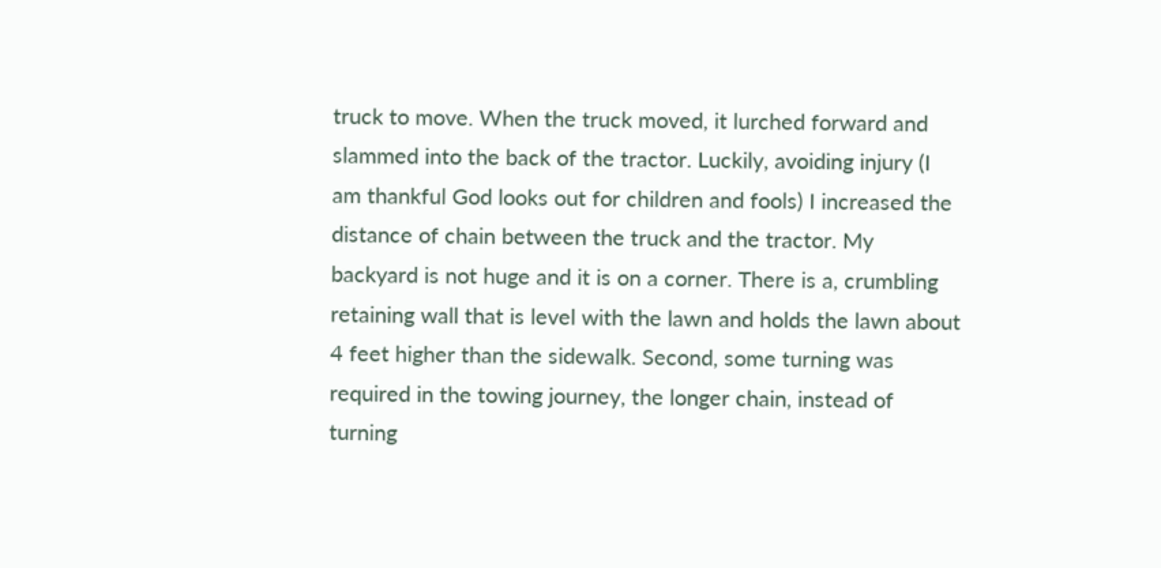truck to move. When the truck moved, it lurched forward and slammed into the back of the tractor. Luckily, avoiding injury (I am thankful God looks out for children and fools) I increased the distance of chain between the truck and the tractor. My backyard is not huge and it is on a corner. There is a, crumbling retaining wall that is level with the lawn and holds the lawn about 4 feet higher than the sidewalk. Second, some turning was required in the towing journey, the longer chain, instead of turning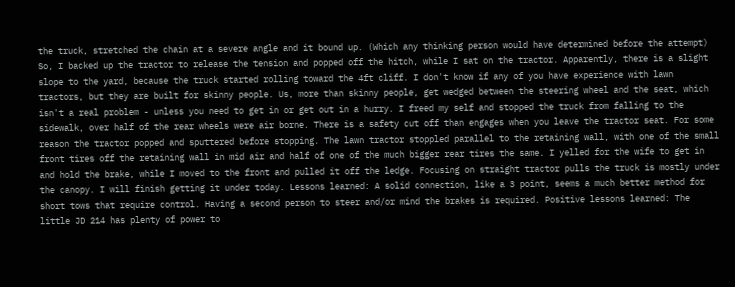the truck, stretched the chain at a severe angle and it bound up. (Which any thinking person would have determined before the attempt) So, I backed up the tractor to release the tension and popped off the hitch, while I sat on the tractor. Apparently, there is a slight slope to the yard, because the truck started rolling toward the 4ft cliff. I don't know if any of you have experience with lawn tractors, but they are built for skinny people. Us, more than skinny people, get wedged between the steering wheel and the seat, which isn't a real problem - unless you need to get in or get out in a hurry. I freed my self and stopped the truck from falling to the sidewalk, over half of the rear wheels were air borne. There is a safety cut off than engages when you leave the tractor seat. For some reason the tractor popped and sputtered before stopping. The lawn tractor stoppled parallel to the retaining wall, with one of the small front tires off the retaining wall in mid air and half of one of the much bigger rear tires the same. I yelled for the wife to get in and hold the brake, while I moved to the front and pulled it off the ledge. Focusing on straight tractor pulls the truck is mostly under the canopy. I will finish getting it under today. Lessons learned: A solid connection, like a 3 point, seems a much better method for short tows that require control. Having a second person to steer and/or mind the brakes is required. Positive lessons learned: The little JD 214 has plenty of power to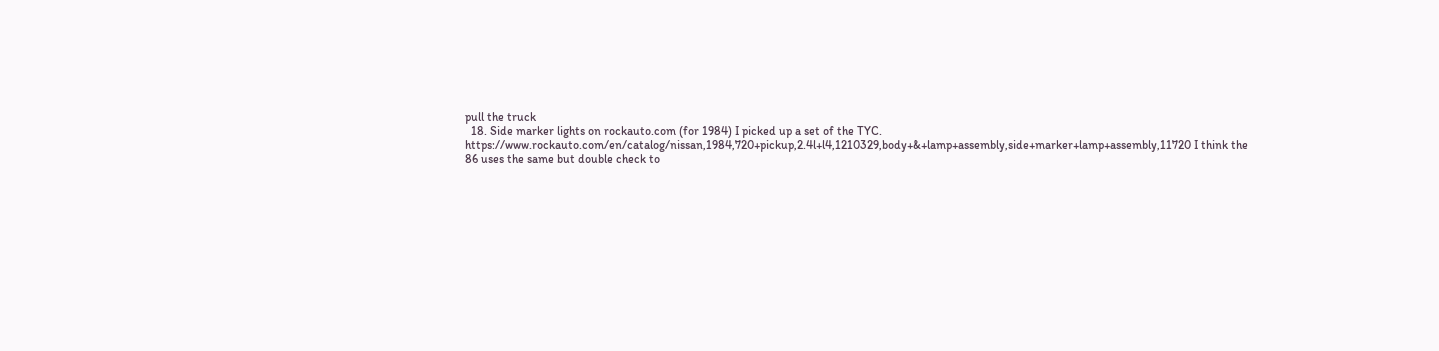pull the truck
  18. Side marker lights on rockauto.com (for 1984) I picked up a set of the TYC. https://www.rockauto.com/en/catalog/nissan,1984,720+pickup,2.4l+l4,1210329,body+&+lamp+assembly,side+marker+lamp+assembly,11720 I think the 86 uses the same but double check to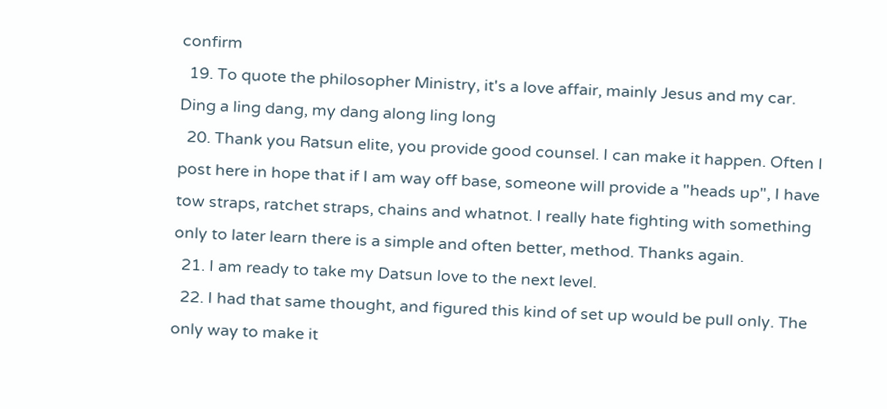confirm
  19. To quote the philosopher Ministry, it's a love affair, mainly Jesus and my car. Ding a ling dang, my dang along ling long
  20. Thank you Ratsun elite, you provide good counsel. I can make it happen. Often I post here in hope that if I am way off base, someone will provide a "heads up", I have tow straps, ratchet straps, chains and whatnot. I really hate fighting with something only to later learn there is a simple and often better, method. Thanks again.
  21. I am ready to take my Datsun love to the next level.
  22. I had that same thought, and figured this kind of set up would be pull only. The only way to make it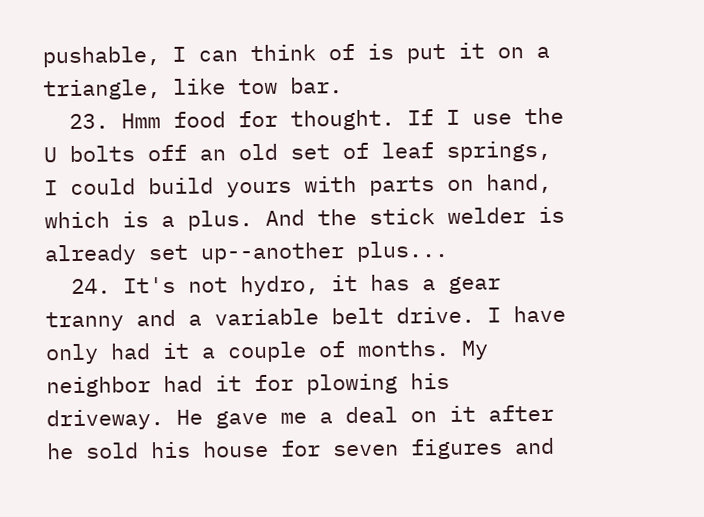pushable, I can think of is put it on a triangle, like tow bar.
  23. Hmm food for thought. If I use the U bolts off an old set of leaf springs, I could build yours with parts on hand, which is a plus. And the stick welder is already set up--another plus...
  24. It's not hydro, it has a gear tranny and a variable belt drive. I have only had it a couple of months. My neighbor had it for plowing his driveway. He gave me a deal on it after he sold his house for seven figures and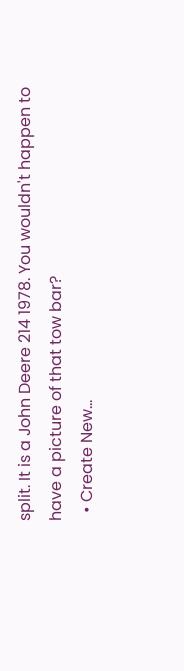split. It is a John Deere 214 1978. You wouldn't happen to have a picture of that tow bar?
  • Create New...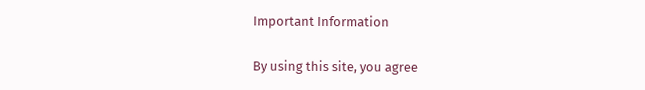Important Information

By using this site, you agree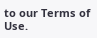to our Terms of Use.